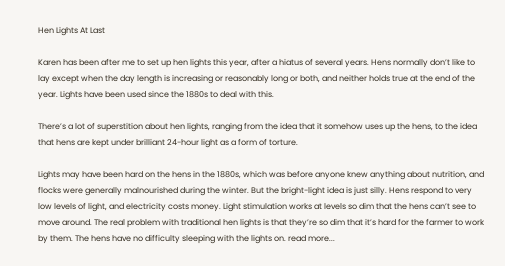Hen Lights At Last

Karen has been after me to set up hen lights this year, after a hiatus of several years. Hens normally don’t like to lay except when the day length is increasing or reasonably long or both, and neither holds true at the end of the year. Lights have been used since the 1880s to deal with this.

There’s a lot of superstition about hen lights, ranging from the idea that it somehow uses up the hens, to the idea that hens are kept under brilliant 24-hour light as a form of torture.

Lights may have been hard on the hens in the 1880s, which was before anyone knew anything about nutrition, and flocks were generally malnourished during the winter. But the bright-light idea is just silly. Hens respond to very low levels of light, and electricity costs money. Light stimulation works at levels so dim that the hens can’t see to move around. The real problem with traditional hen lights is that they’re so dim that it’s hard for the farmer to work by them. The hens have no difficulty sleeping with the lights on. read more...